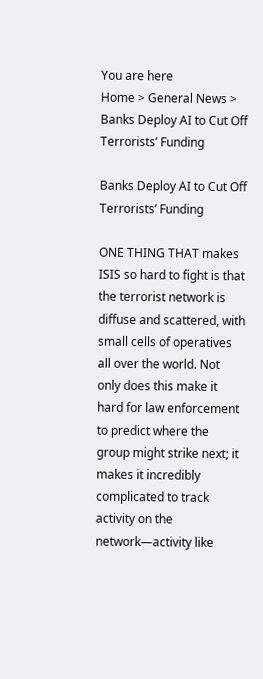You are here
Home > General News > Banks Deploy AI to Cut Off Terrorists’ Funding

Banks Deploy AI to Cut Off Terrorists’ Funding

ONE THING THAT makes ISIS so hard to fight is that the terrorist network is diffuse and scattered, with small cells of operatives all over the world. Not only does this make it hard for law enforcement to predict where the group might strike next; it makes it incredibly complicated to track activity on the network—activity like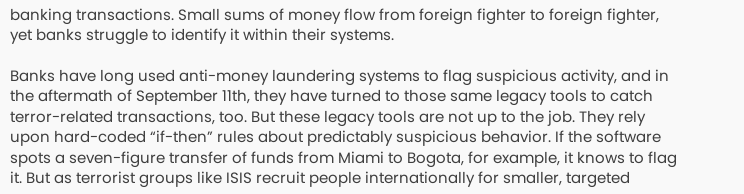banking transactions. Small sums of money flow from foreign fighter to foreign fighter, yet banks struggle to identify it within their systems.

Banks have long used anti-money laundering systems to flag suspicious activity, and in the aftermath of September 11th, they have turned to those same legacy tools to catch terror-related transactions, too. But these legacy tools are not up to the job. They rely upon hard-coded “if-then” rules about predictably suspicious behavior. If the software spots a seven-figure transfer of funds from Miami to Bogota, for example, it knows to flag it. But as terrorist groups like ISIS recruit people internationally for smaller, targeted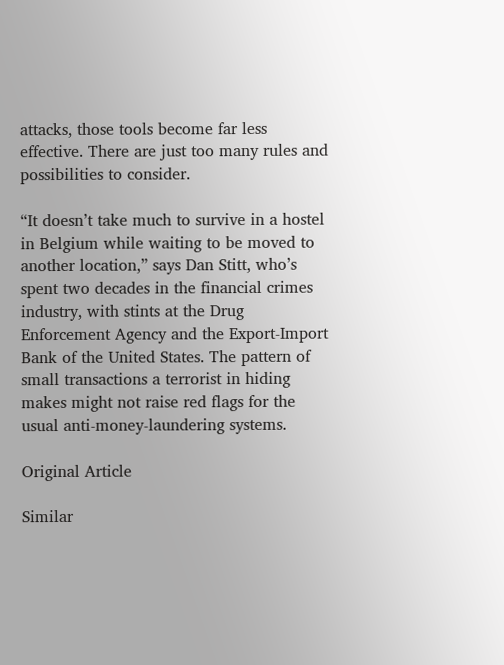attacks, those tools become far less effective. There are just too many rules and possibilities to consider.

“It doesn’t take much to survive in a hostel in Belgium while waiting to be moved to another location,” says Dan Stitt, who’s spent two decades in the financial crimes industry, with stints at the Drug Enforcement Agency and the Export-Import Bank of the United States. The pattern of small transactions a terrorist in hiding makes might not raise red flags for the usual anti-money-laundering systems.

Original Article

Similar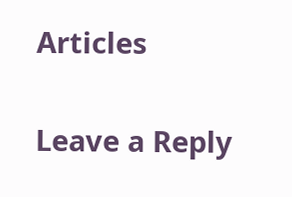Articles

Leave a Reply